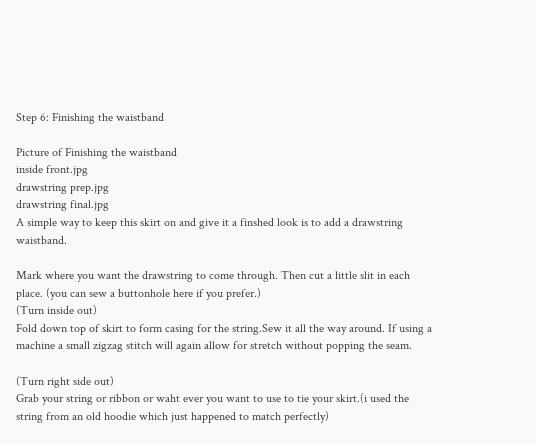Step 6: Finishing the waistband

Picture of Finishing the waistband
inside front.jpg
drawstring prep.jpg
drawstring final.jpg
A simple way to keep this skirt on and give it a finshed look is to add a drawstring waistband.

Mark where you want the drawstring to come through. Then cut a little slit in each place. (you can sew a buttonhole here if you prefer.)
(Turn inside out)
Fold down top of skirt to form casing for the string.Sew it all the way around. If using a machine a small zigzag stitch will again allow for stretch without popping the seam.

(Turn right side out)
Grab your string or ribbon or waht ever you want to use to tie your skirt.(i used the string from an old hoodie which just happened to match perfectly)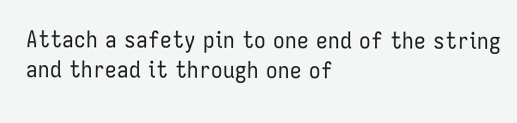Attach a safety pin to one end of the string and thread it through one of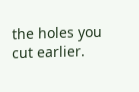the holes you cut earlier.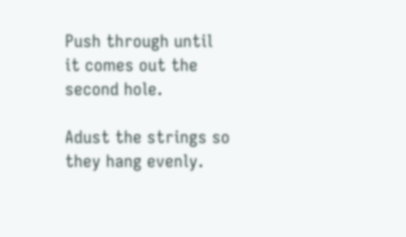Push through until it comes out the second hole.

Adust the strings so they hang evenly.